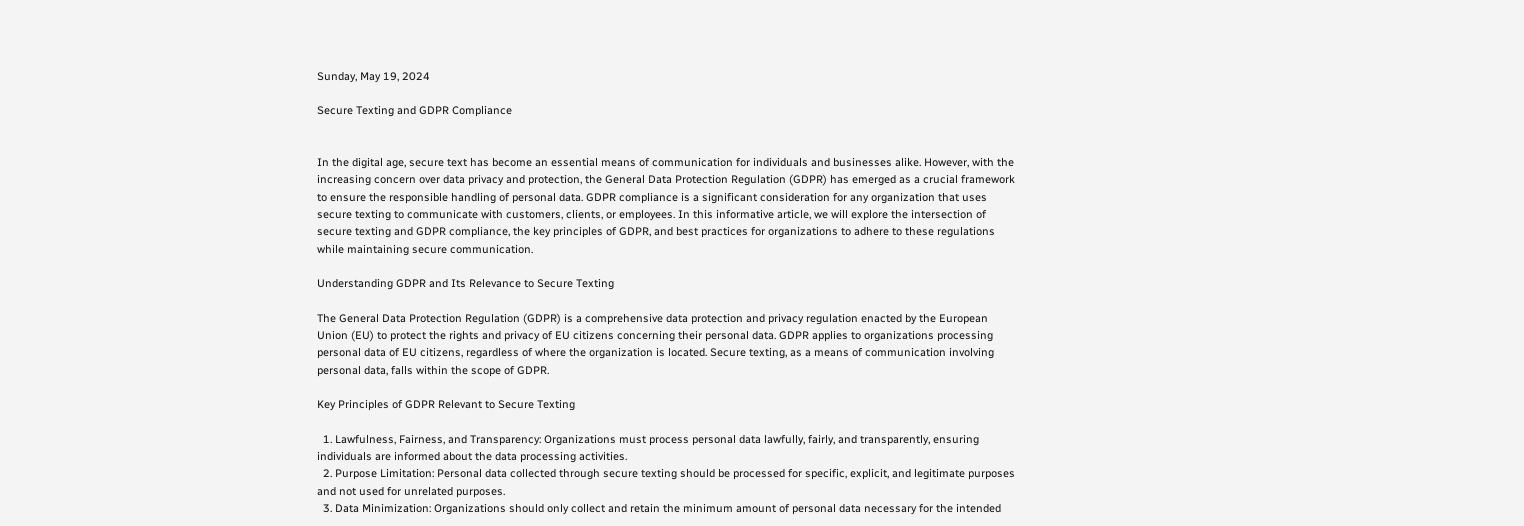Sunday, May 19, 2024

Secure Texting and GDPR Compliance


In the digital age, secure text has become an essential means of communication for individuals and businesses alike. However, with the increasing concern over data privacy and protection, the General Data Protection Regulation (GDPR) has emerged as a crucial framework to ensure the responsible handling of personal data. GDPR compliance is a significant consideration for any organization that uses secure texting to communicate with customers, clients, or employees. In this informative article, we will explore the intersection of secure texting and GDPR compliance, the key principles of GDPR, and best practices for organizations to adhere to these regulations while maintaining secure communication.

Understanding GDPR and Its Relevance to Secure Texting

The General Data Protection Regulation (GDPR) is a comprehensive data protection and privacy regulation enacted by the European Union (EU) to protect the rights and privacy of EU citizens concerning their personal data. GDPR applies to organizations processing personal data of EU citizens, regardless of where the organization is located. Secure texting, as a means of communication involving personal data, falls within the scope of GDPR.

Key Principles of GDPR Relevant to Secure Texting

  1. Lawfulness, Fairness, and Transparency: Organizations must process personal data lawfully, fairly, and transparently, ensuring individuals are informed about the data processing activities.
  2. Purpose Limitation: Personal data collected through secure texting should be processed for specific, explicit, and legitimate purposes and not used for unrelated purposes.
  3. Data Minimization: Organizations should only collect and retain the minimum amount of personal data necessary for the intended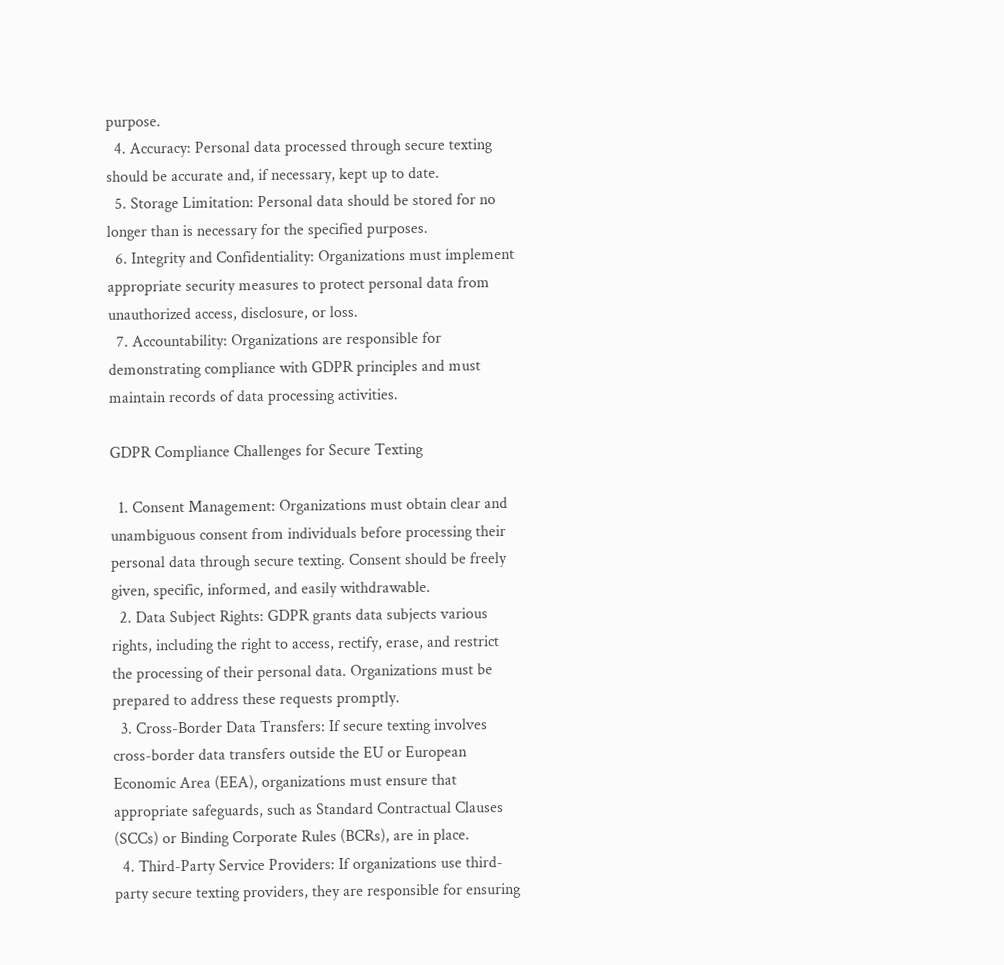purpose.
  4. Accuracy: Personal data processed through secure texting should be accurate and, if necessary, kept up to date.
  5. Storage Limitation: Personal data should be stored for no longer than is necessary for the specified purposes.
  6. Integrity and Confidentiality: Organizations must implement appropriate security measures to protect personal data from unauthorized access, disclosure, or loss.
  7. Accountability: Organizations are responsible for demonstrating compliance with GDPR principles and must maintain records of data processing activities.

GDPR Compliance Challenges for Secure Texting

  1. Consent Management: Organizations must obtain clear and unambiguous consent from individuals before processing their personal data through secure texting. Consent should be freely given, specific, informed, and easily withdrawable.
  2. Data Subject Rights: GDPR grants data subjects various rights, including the right to access, rectify, erase, and restrict the processing of their personal data. Organizations must be prepared to address these requests promptly.
  3. Cross-Border Data Transfers: If secure texting involves cross-border data transfers outside the EU or European Economic Area (EEA), organizations must ensure that appropriate safeguards, such as Standard Contractual Clauses (SCCs) or Binding Corporate Rules (BCRs), are in place.
  4. Third-Party Service Providers: If organizations use third-party secure texting providers, they are responsible for ensuring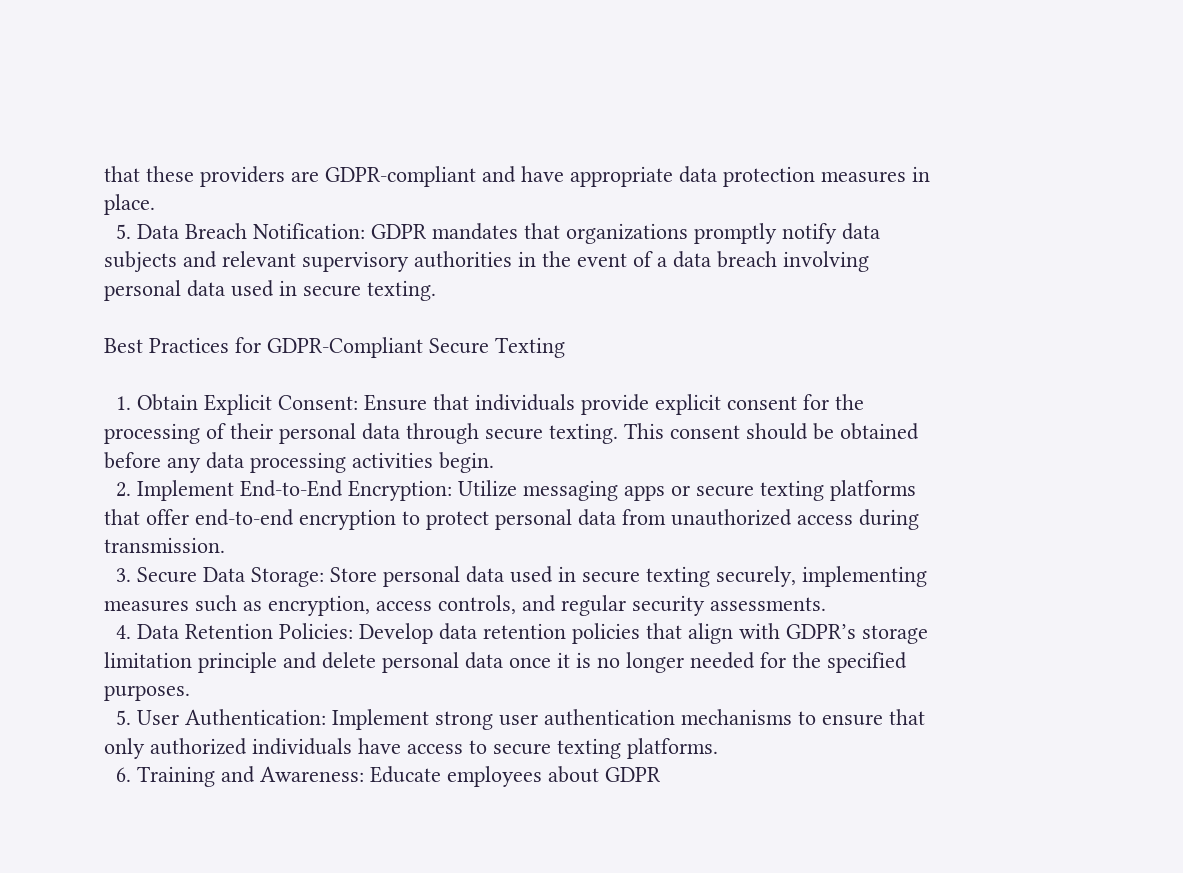that these providers are GDPR-compliant and have appropriate data protection measures in place.
  5. Data Breach Notification: GDPR mandates that organizations promptly notify data subjects and relevant supervisory authorities in the event of a data breach involving personal data used in secure texting.

Best Practices for GDPR-Compliant Secure Texting

  1. Obtain Explicit Consent: Ensure that individuals provide explicit consent for the processing of their personal data through secure texting. This consent should be obtained before any data processing activities begin.
  2. Implement End-to-End Encryption: Utilize messaging apps or secure texting platforms that offer end-to-end encryption to protect personal data from unauthorized access during transmission.
  3. Secure Data Storage: Store personal data used in secure texting securely, implementing measures such as encryption, access controls, and regular security assessments.
  4. Data Retention Policies: Develop data retention policies that align with GDPR’s storage limitation principle and delete personal data once it is no longer needed for the specified purposes.
  5. User Authentication: Implement strong user authentication mechanisms to ensure that only authorized individuals have access to secure texting platforms.
  6. Training and Awareness: Educate employees about GDPR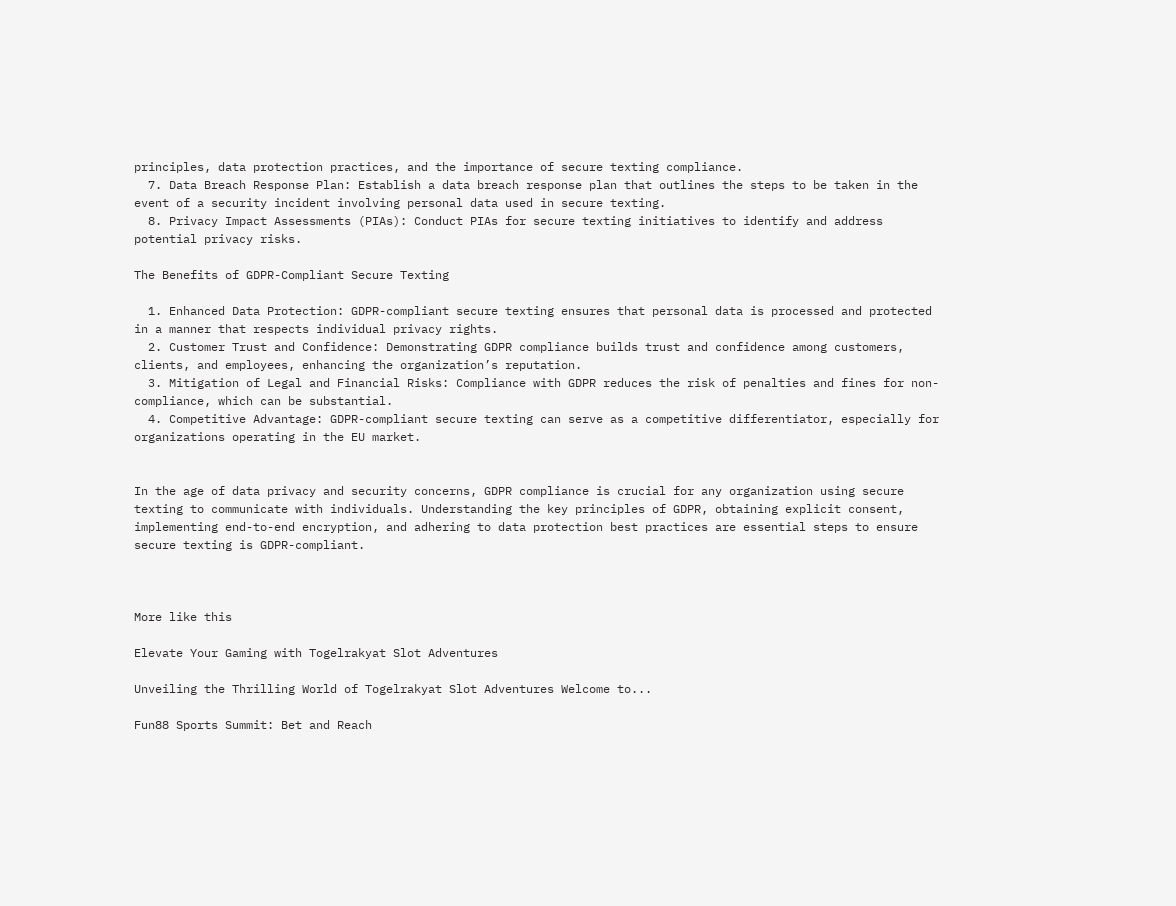principles, data protection practices, and the importance of secure texting compliance.
  7. Data Breach Response Plan: Establish a data breach response plan that outlines the steps to be taken in the event of a security incident involving personal data used in secure texting.
  8. Privacy Impact Assessments (PIAs): Conduct PIAs for secure texting initiatives to identify and address potential privacy risks.

The Benefits of GDPR-Compliant Secure Texting

  1. Enhanced Data Protection: GDPR-compliant secure texting ensures that personal data is processed and protected in a manner that respects individual privacy rights.
  2. Customer Trust and Confidence: Demonstrating GDPR compliance builds trust and confidence among customers, clients, and employees, enhancing the organization’s reputation.
  3. Mitigation of Legal and Financial Risks: Compliance with GDPR reduces the risk of penalties and fines for non-compliance, which can be substantial.
  4. Competitive Advantage: GDPR-compliant secure texting can serve as a competitive differentiator, especially for organizations operating in the EU market.


In the age of data privacy and security concerns, GDPR compliance is crucial for any organization using secure texting to communicate with individuals. Understanding the key principles of GDPR, obtaining explicit consent, implementing end-to-end encryption, and adhering to data protection best practices are essential steps to ensure secure texting is GDPR-compliant.



More like this

Elevate Your Gaming with Togelrakyat Slot Adventures

Unveiling the Thrilling World of Togelrakyat Slot Adventures Welcome to...

Fun88 Sports Summit: Bet and Reach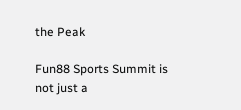the Peak

Fun88 Sports Summit is not just a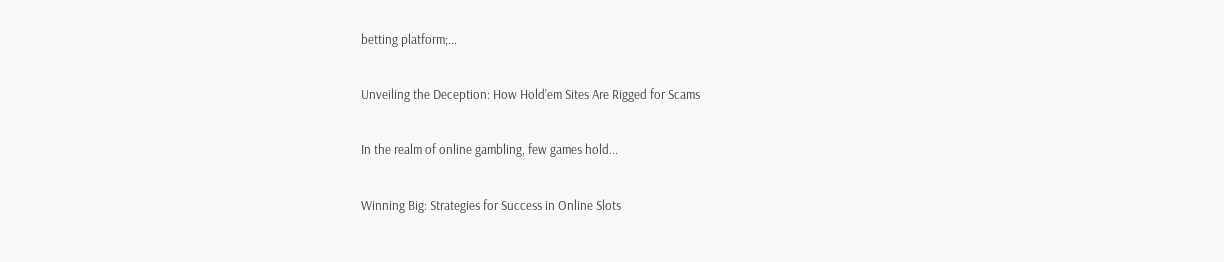betting platform;...

Unveiling the Deception: How Hold’em Sites Are Rigged for Scams

In the realm of online gambling, few games hold...

Winning Big: Strategies for Success in Online Slots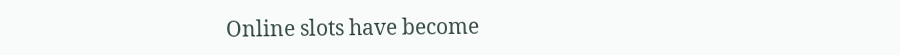Online slots have become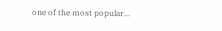one of the most popular...